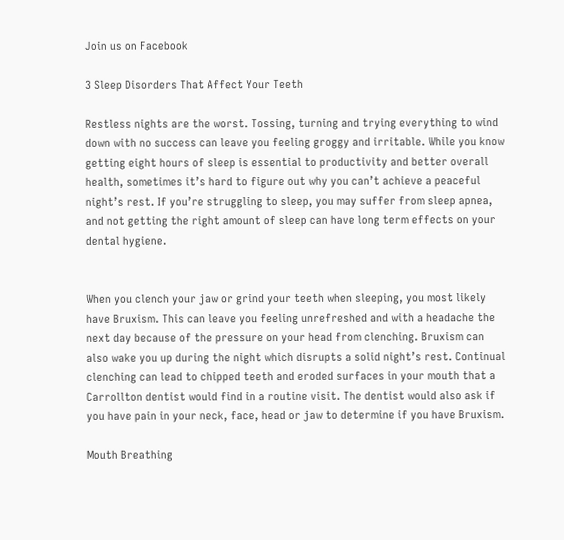Join us on Facebook

3 Sleep Disorders That Affect Your Teeth

Restless nights are the worst. Tossing, turning and trying everything to wind down with no success can leave you feeling groggy and irritable. While you know getting eight hours of sleep is essential to productivity and better overall health, sometimes it’s hard to figure out why you can’t achieve a peaceful night’s rest. If you’re struggling to sleep, you may suffer from sleep apnea, and not getting the right amount of sleep can have long term effects on your dental hygiene.


When you clench your jaw or grind your teeth when sleeping, you most likely have Bruxism. This can leave you feeling unrefreshed and with a headache the next day because of the pressure on your head from clenching. Bruxism can also wake you up during the night which disrupts a solid night’s rest. Continual clenching can lead to chipped teeth and eroded surfaces in your mouth that a Carrollton dentist would find in a routine visit. The dentist would also ask if you have pain in your neck, face, head or jaw to determine if you have Bruxism.

Mouth Breathing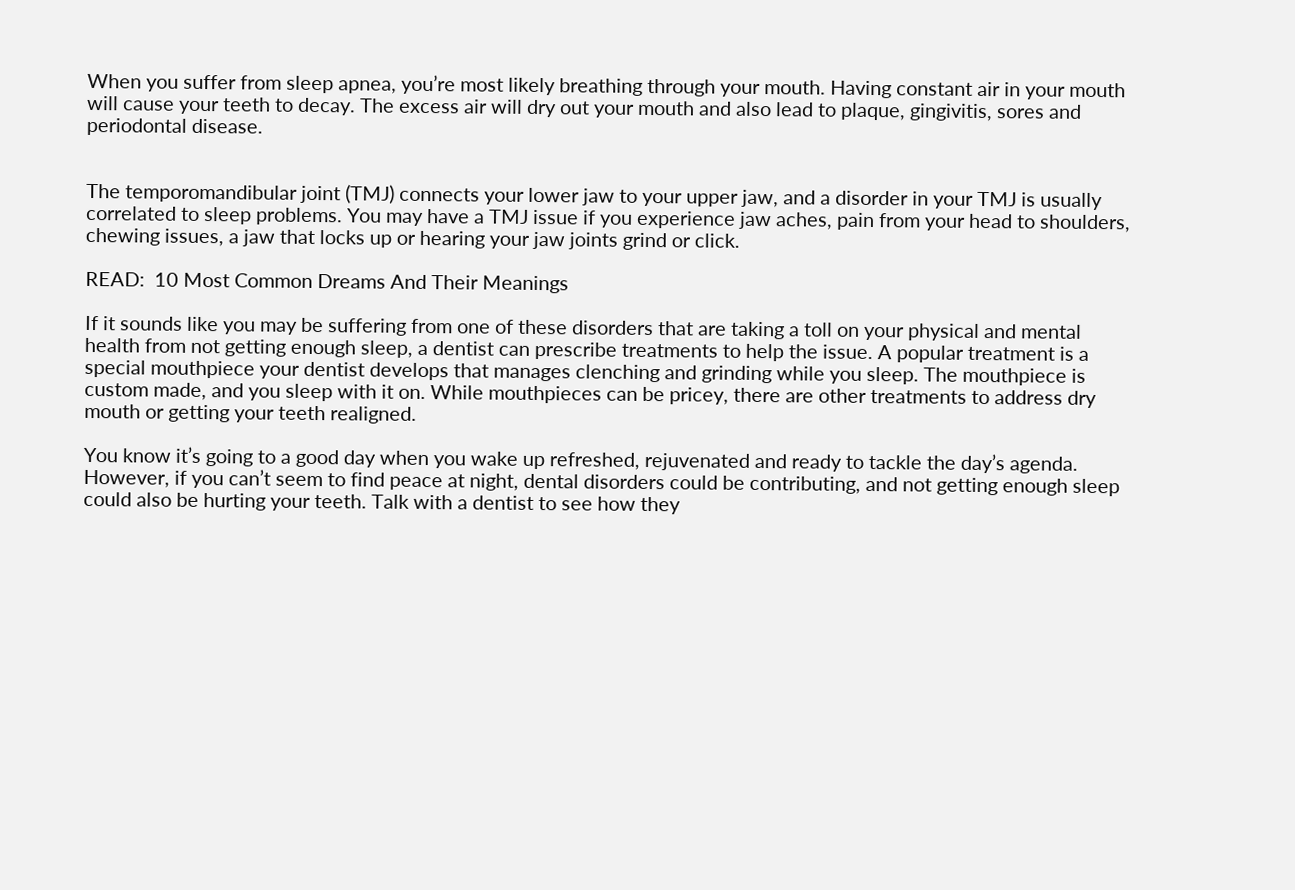When you suffer from sleep apnea, you’re most likely breathing through your mouth. Having constant air in your mouth will cause your teeth to decay. The excess air will dry out your mouth and also lead to plaque, gingivitis, sores and periodontal disease.


The temporomandibular joint (TMJ) connects your lower jaw to your upper jaw, and a disorder in your TMJ is usually correlated to sleep problems. You may have a TMJ issue if you experience jaw aches, pain from your head to shoulders, chewing issues, a jaw that locks up or hearing your jaw joints grind or click.

READ:  10 Most Common Dreams And Their Meanings

If it sounds like you may be suffering from one of these disorders that are taking a toll on your physical and mental health from not getting enough sleep, a dentist can prescribe treatments to help the issue. A popular treatment is a special mouthpiece your dentist develops that manages clenching and grinding while you sleep. The mouthpiece is custom made, and you sleep with it on. While mouthpieces can be pricey, there are other treatments to address dry mouth or getting your teeth realigned.

You know it’s going to a good day when you wake up refreshed, rejuvenated and ready to tackle the day’s agenda. However, if you can’t seem to find peace at night, dental disorders could be contributing, and not getting enough sleep could also be hurting your teeth. Talk with a dentist to see how they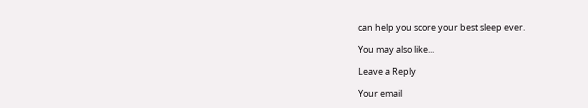can help you score your best sleep ever.

You may also like...

Leave a Reply

Your email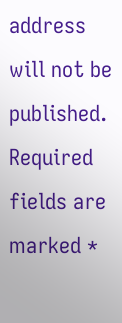address will not be published. Required fields are marked *